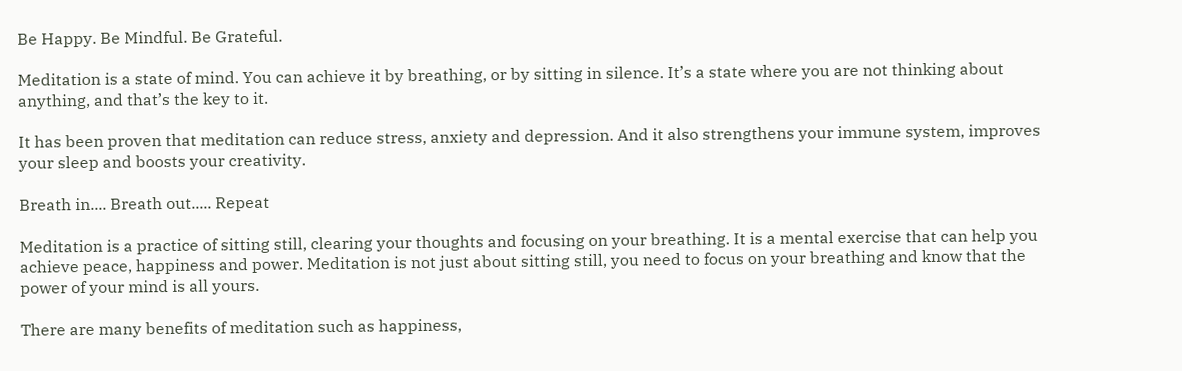Be Happy. Be Mindful. Be Grateful.

Meditation is a state of mind. You can achieve it by breathing, or by sitting in silence. It’s a state where you are not thinking about anything, and that’s the key to it.

It has been proven that meditation can reduce stress, anxiety and depression. And it also strengthens your immune system, improves your sleep and boosts your creativity.

Breath in.... Breath out..... Repeat

Meditation is a practice of sitting still, clearing your thoughts and focusing on your breathing. It is a mental exercise that can help you achieve peace, happiness and power. Meditation is not just about sitting still, you need to focus on your breathing and know that the power of your mind is all yours.

There are many benefits of meditation such as happiness,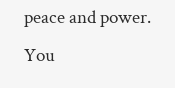peace and power. You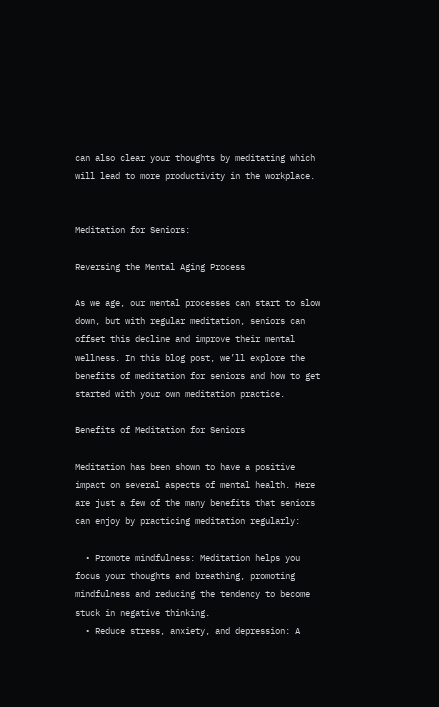can also clear your thoughts by meditating which will lead to more productivity in the workplace.


Meditation for Seniors:

Reversing the Mental Aging Process

As we age, our mental processes can start to slow down, but with regular meditation, seniors can offset this decline and improve their mental wellness. In this blog post, we’ll explore the benefits of meditation for seniors and how to get started with your own meditation practice.

Benefits of Meditation for Seniors

Meditation has been shown to have a positive impact on several aspects of mental health. Here are just a few of the many benefits that seniors can enjoy by practicing meditation regularly:

  • Promote mindfulness: Meditation helps you focus your thoughts and breathing, promoting mindfulness and reducing the tendency to become stuck in negative thinking.
  • Reduce stress, anxiety, and depression: A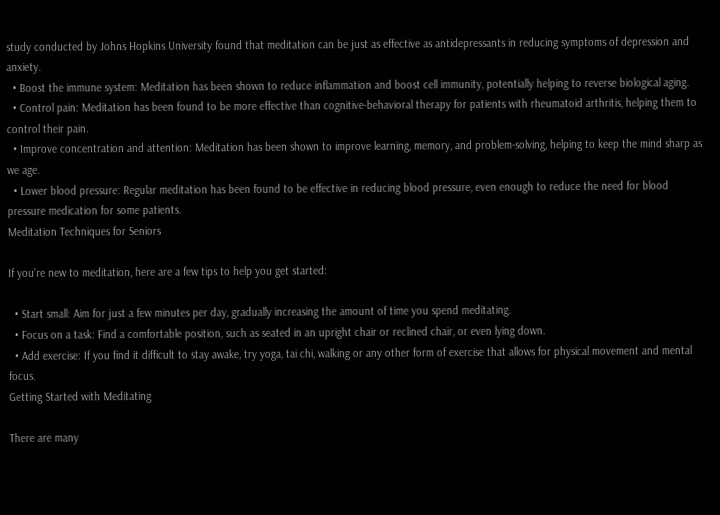study conducted by Johns Hopkins University found that meditation can be just as effective as antidepressants in reducing symptoms of depression and anxiety.
  • Boost the immune system: Meditation has been shown to reduce inflammation and boost cell immunity, potentially helping to reverse biological aging.
  • Control pain: Meditation has been found to be more effective than cognitive-behavioral therapy for patients with rheumatoid arthritis, helping them to control their pain.
  • Improve concentration and attention: Meditation has been shown to improve learning, memory, and problem-solving, helping to keep the mind sharp as we age.
  • Lower blood pressure: Regular meditation has been found to be effective in reducing blood pressure, even enough to reduce the need for blood pressure medication for some patients.
Meditation Techniques for Seniors

If you’re new to meditation, here are a few tips to help you get started:

  • Start small: Aim for just a few minutes per day, gradually increasing the amount of time you spend meditating.
  • Focus on a task: Find a comfortable position, such as seated in an upright chair or reclined chair, or even lying down.
  • Add exercise: If you find it difficult to stay awake, try yoga, tai chi, walking or any other form of exercise that allows for physical movement and mental focus.
Getting Started with Meditating

There are many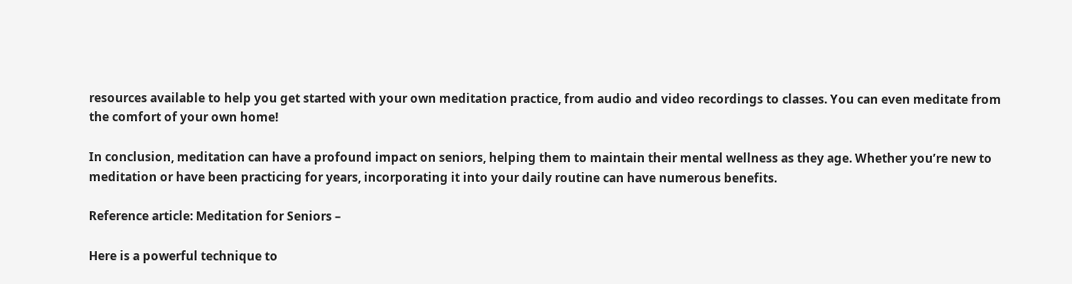resources available to help you get started with your own meditation practice, from audio and video recordings to classes. You can even meditate from the comfort of your own home!

In conclusion, meditation can have a profound impact on seniors, helping them to maintain their mental wellness as they age. Whether you’re new to meditation or have been practicing for years, incorporating it into your daily routine can have numerous benefits.

Reference article: Meditation for Seniors –

Here is a powerful technique to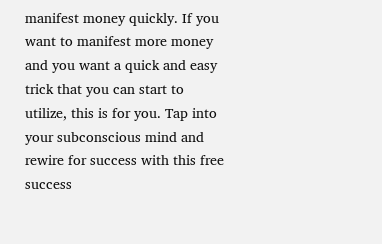manifest money quickly. If you want to manifest more money and you want a quick and easy trick that you can start to utilize, this is for you. Tap into your subconscious mind and rewire for success with this free success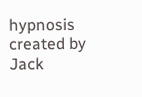hypnosis created by Jack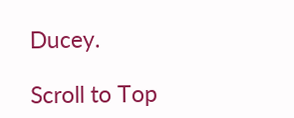Ducey.

Scroll to Top